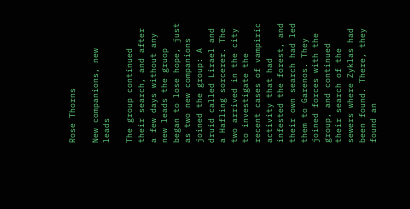Rose Thorns

New companions, new leads

The group continued their search, and after a few days without any new leads the gruop began to lose hope, just as two new companions joined the group: A druid called Lirael and a Hafling sorcerer. The two arrived in the city to investigate the recent cases of vampiric activity that had infested the forest, and their own search had led them to Garenos. They joined forces with the group, and continued their search of the sewers where Zyklas had been found. There, they found an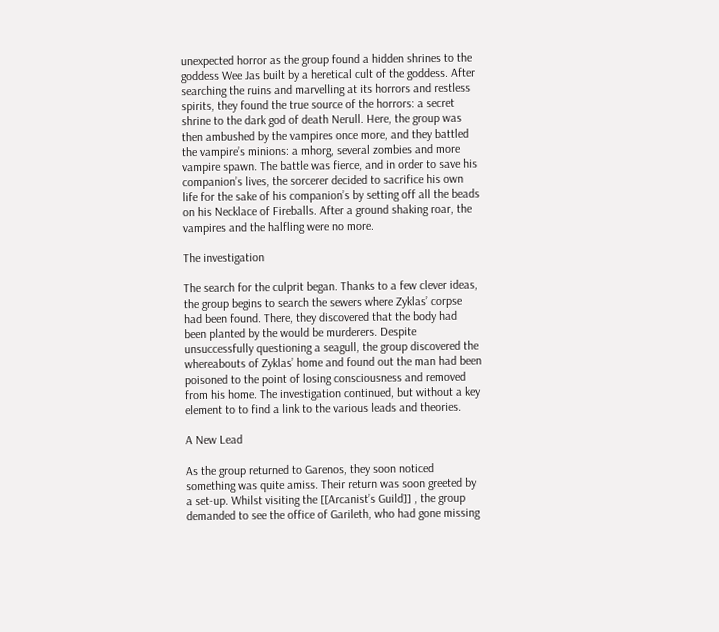unexpected horror as the group found a hidden shrines to the goddess Wee Jas built by a heretical cult of the goddess. After searching the ruins and marvelling at its horrors and restless spirits, they found the true source of the horrors: a secret shrine to the dark god of death Nerull. Here, the group was then ambushed by the vampires once more, and they battled the vampire’s minions: a mhorg, several zombies and more vampire spawn. The battle was fierce, and in order to save his companion’s lives, the sorcerer decided to sacrifice his own life for the sake of his companion’s by setting off all the beads on his Necklace of Fireballs. After a ground shaking roar, the vampires and the halfling were no more.

The investigation

The search for the culprit began. Thanks to a few clever ideas, the group begins to search the sewers where Zyklas’ corpse had been found. There, they discovered that the body had been planted by the would be murderers. Despite unsuccessfully questioning a seagull, the group discovered the whereabouts of Zyklas’ home and found out the man had been poisoned to the point of losing consciousness and removed from his home. The investigation continued, but without a key element to to find a link to the various leads and theories.

A New Lead

As the group returned to Garenos, they soon noticed something was quite amiss. Their return was soon greeted by a set-up. Whilst visiting the [[Arcanist’s Guild]] , the group demanded to see the office of Garileth, who had gone missing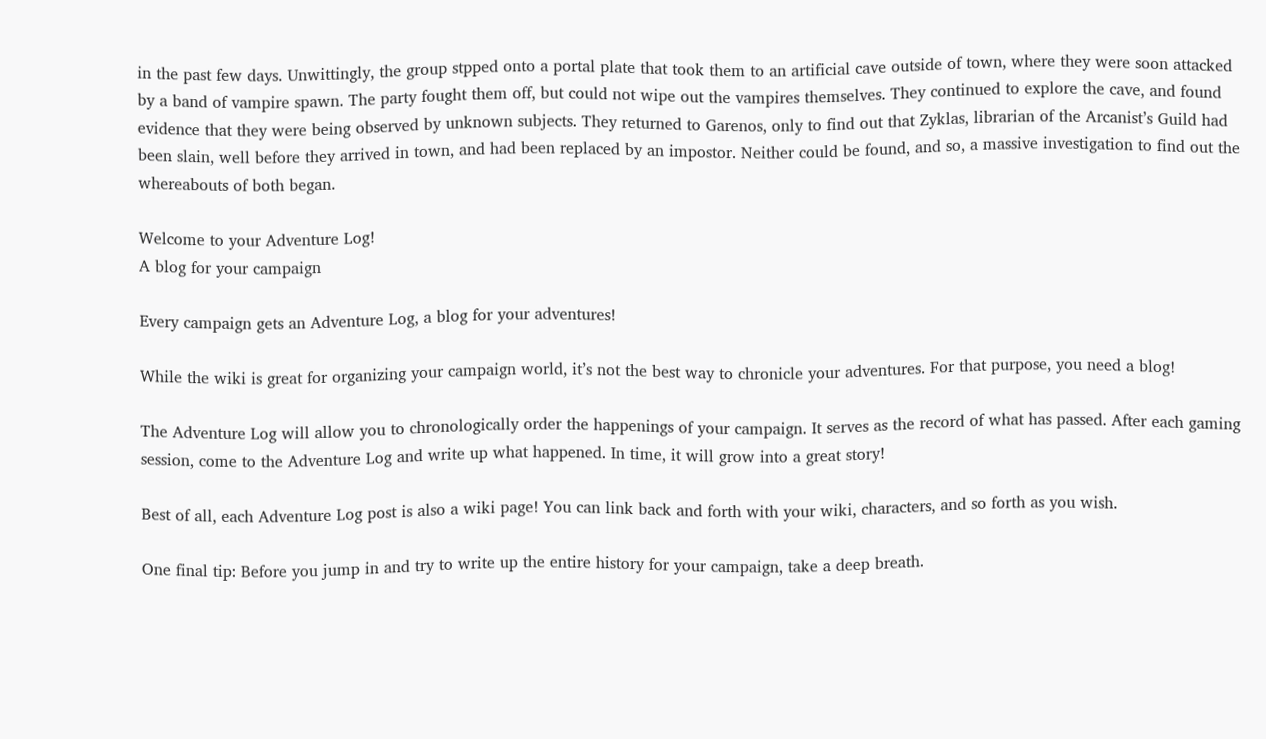in the past few days. Unwittingly, the group stpped onto a portal plate that took them to an artificial cave outside of town, where they were soon attacked by a band of vampire spawn. The party fought them off, but could not wipe out the vampires themselves. They continued to explore the cave, and found evidence that they were being observed by unknown subjects. They returned to Garenos, only to find out that Zyklas, librarian of the Arcanist’s Guild had been slain, well before they arrived in town, and had been replaced by an impostor. Neither could be found, and so, a massive investigation to find out the whereabouts of both began.

Welcome to your Adventure Log!
A blog for your campaign

Every campaign gets an Adventure Log, a blog for your adventures!

While the wiki is great for organizing your campaign world, it’s not the best way to chronicle your adventures. For that purpose, you need a blog!

The Adventure Log will allow you to chronologically order the happenings of your campaign. It serves as the record of what has passed. After each gaming session, come to the Adventure Log and write up what happened. In time, it will grow into a great story!

Best of all, each Adventure Log post is also a wiki page! You can link back and forth with your wiki, characters, and so forth as you wish.

One final tip: Before you jump in and try to write up the entire history for your campaign, take a deep breath.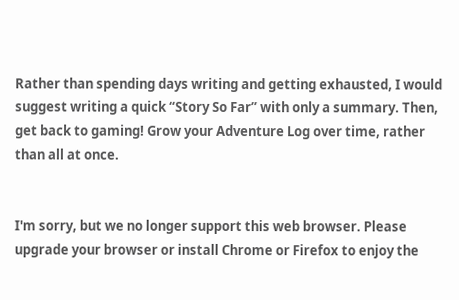Rather than spending days writing and getting exhausted, I would suggest writing a quick “Story So Far” with only a summary. Then, get back to gaming! Grow your Adventure Log over time, rather than all at once.


I'm sorry, but we no longer support this web browser. Please upgrade your browser or install Chrome or Firefox to enjoy the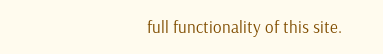full functionality of this site.